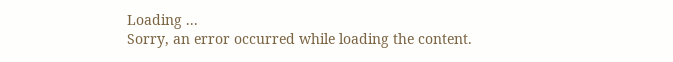Loading ...
Sorry, an error occurred while loading the content.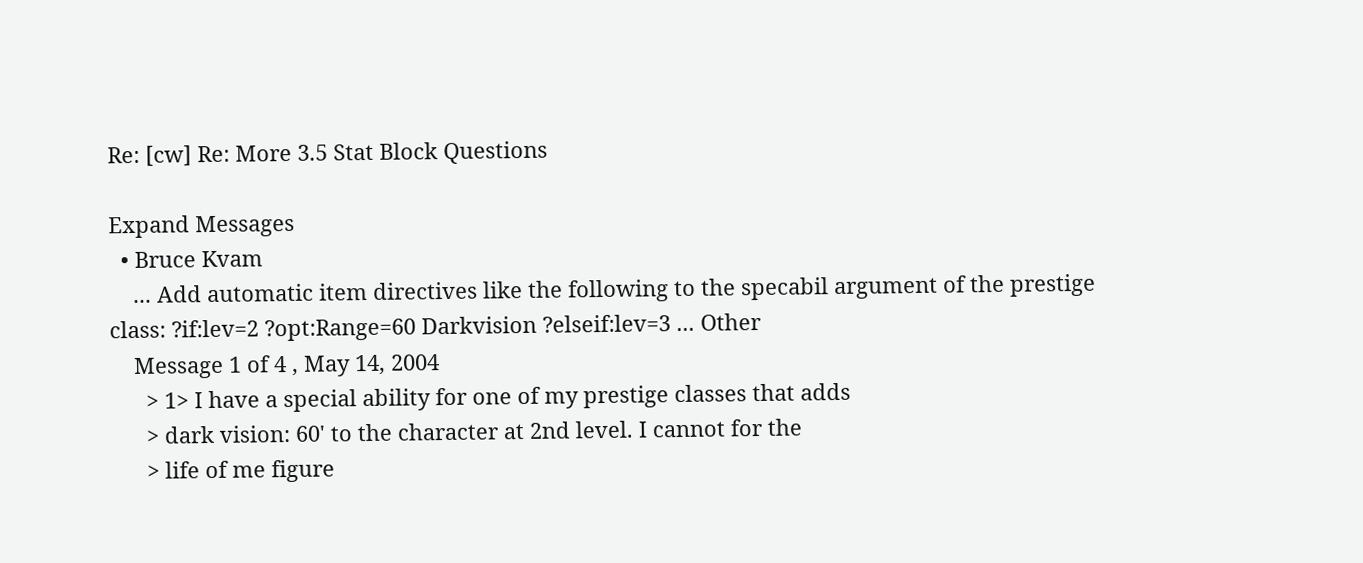Re: [cw] Re: More 3.5 Stat Block Questions

Expand Messages
  • Bruce Kvam
    ... Add automatic item directives like the following to the specabil argument of the prestige class: ?if:lev=2 ?opt:Range=60 Darkvision ?elseif:lev=3 ... Other
    Message 1 of 4 , May 14, 2004
      > 1> I have a special ability for one of my prestige classes that adds
      > dark vision: 60' to the character at 2nd level. I cannot for the
      > life of me figure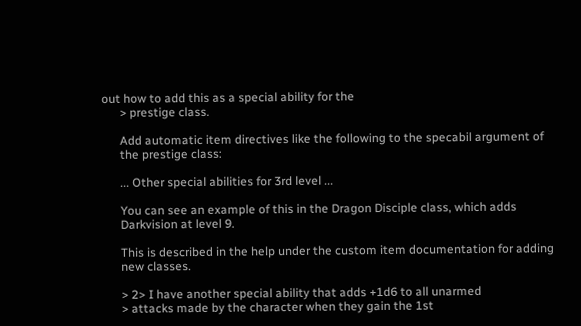out how to add this as a special ability for the
      > prestige class.

      Add automatic item directives like the following to the specabil argument of
      the prestige class:

      ... Other special abilities for 3rd level ...

      You can see an example of this in the Dragon Disciple class, which adds
      Darkvision at level 9.

      This is described in the help under the custom item documentation for adding
      new classes.

      > 2> I have another special ability that adds +1d6 to all unarmed
      > attacks made by the character when they gain the 1st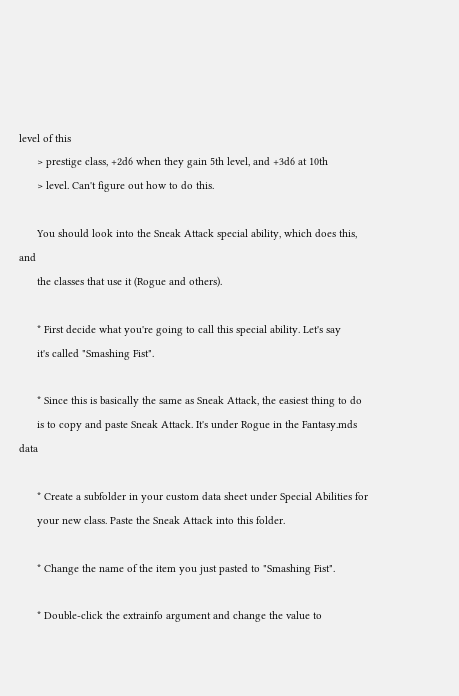level of this
      > prestige class, +2d6 when they gain 5th level, and +3d6 at 10th
      > level. Can't figure out how to do this.

      You should look into the Sneak Attack special ability, which does this, and
      the classes that use it (Rogue and others).

      * First decide what you're going to call this special ability. Let's say
      it's called "Smashing Fist".

      * Since this is basically the same as Sneak Attack, the easiest thing to do
      is to copy and paste Sneak Attack. It's under Rogue in the Fantasy.mds data

      * Create a subfolder in your custom data sheet under Special Abilities for
      your new class. Paste the Sneak Attack into this folder.

      * Change the name of the item you just pasted to "Smashing Fist".

      * Double-click the extrainfo argument and change the value to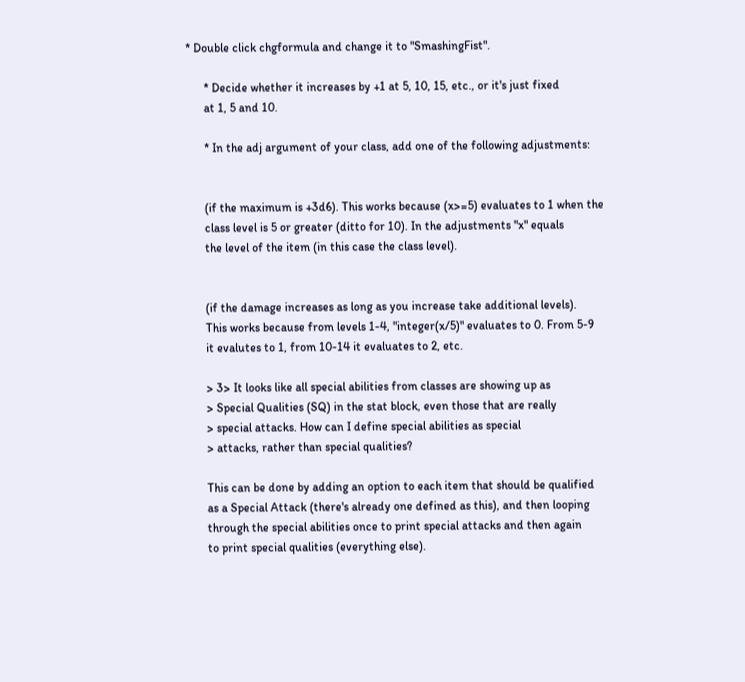* Double click chgformula and change it to "SmashingFist".

      * Decide whether it increases by +1 at 5, 10, 15, etc., or it's just fixed
      at 1, 5 and 10.

      * In the adj argument of your class, add one of the following adjustments:


      (if the maximum is +3d6). This works because (x>=5) evaluates to 1 when the
      class level is 5 or greater (ditto for 10). In the adjustments "x" equals
      the level of the item (in this case the class level).


      (if the damage increases as long as you increase take additional levels).
      This works because from levels 1-4, "integer(x/5)" evaluates to 0. From 5-9
      it evalutes to 1, from 10-14 it evaluates to 2, etc.

      > 3> It looks like all special abilities from classes are showing up as
      > Special Qualities (SQ) in the stat block, even those that are really
      > special attacks. How can I define special abilities as special
      > attacks, rather than special qualities?

      This can be done by adding an option to each item that should be qualified
      as a Special Attack (there's already one defined as this), and then looping
      through the special abilities once to print special attacks and then again
      to print special qualities (everything else).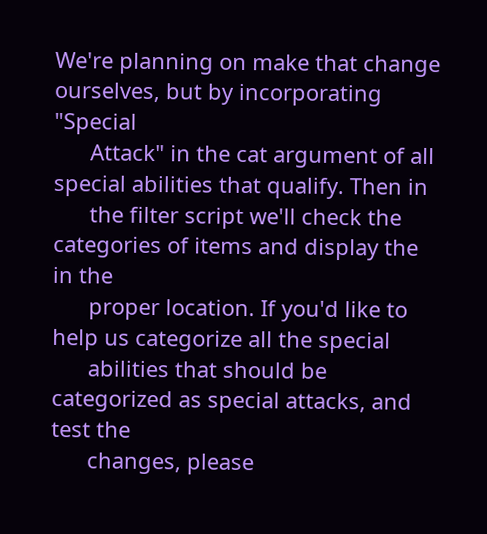We're planning on make that change ourselves, but by incorporating "Special
      Attack" in the cat argument of all special abilities that qualify. Then in
      the filter script we'll check the categories of items and display the in the
      proper location. If you'd like to help us categorize all the special
      abilities that should be categorized as special attacks, and test the
      changes, please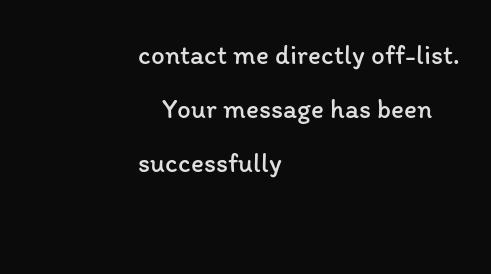contact me directly off-list.
    Your message has been successfully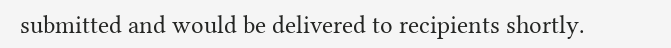submitted and would be delivered to recipients shortly.